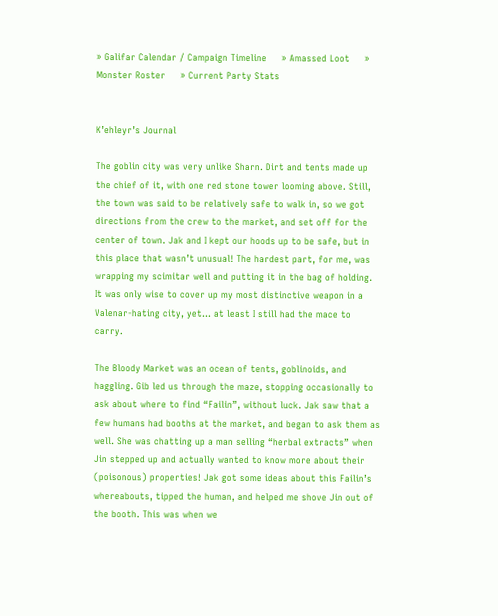» Galifar Calendar / Campaign Timeline     » Amassed Loot     » Monster Roster     » Current Party Stats


K’ehleyr’s Journal

The goblin city was very unlike Sharn. Dirt and tents made up the chief of it, with one red stone tower looming above. Still, the town was said to be relatively safe to walk in, so we got directions from the crew to the market, and set off for the center of town. Jak and I kept our hoods up to be safe, but in this place that wasn’t unusual! The hardest part, for me, was wrapping my scimitar well and putting it in the bag of holding. It was only wise to cover up my most distinctive weapon in a Valenar-hating city, yet... at least I still had the mace to carry.

The Bloody Market was an ocean of tents, goblinoids, and haggling. Gib led us through the maze, stopping occasionally to ask about where to find “Failin”, without luck. Jak saw that a few humans had booths at the market, and began to ask them as well. She was chatting up a man selling “herbal extracts” when Jin stepped up and actually wanted to know more about their (poisonous) properties! Jak got some ideas about this Failin’s whereabouts, tipped the human, and helped me shove Jin out of the booth. This was when we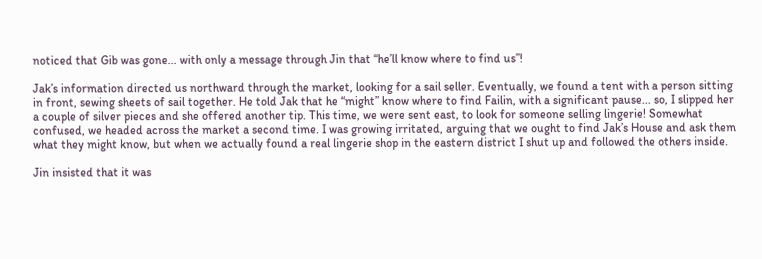noticed that Gib was gone... with only a message through Jin that “he’ll know where to find us”!

Jak’s information directed us northward through the market, looking for a sail seller. Eventually, we found a tent with a person sitting in front, sewing sheets of sail together. He told Jak that he “might” know where to find Failin, with a significant pause... so, I slipped her a couple of silver pieces and she offered another tip. This time, we were sent east, to look for someone selling lingerie! Somewhat confused, we headed across the market a second time. I was growing irritated, arguing that we ought to find Jak’s House and ask them what they might know, but when we actually found a real lingerie shop in the eastern district I shut up and followed the others inside.

Jin insisted that it was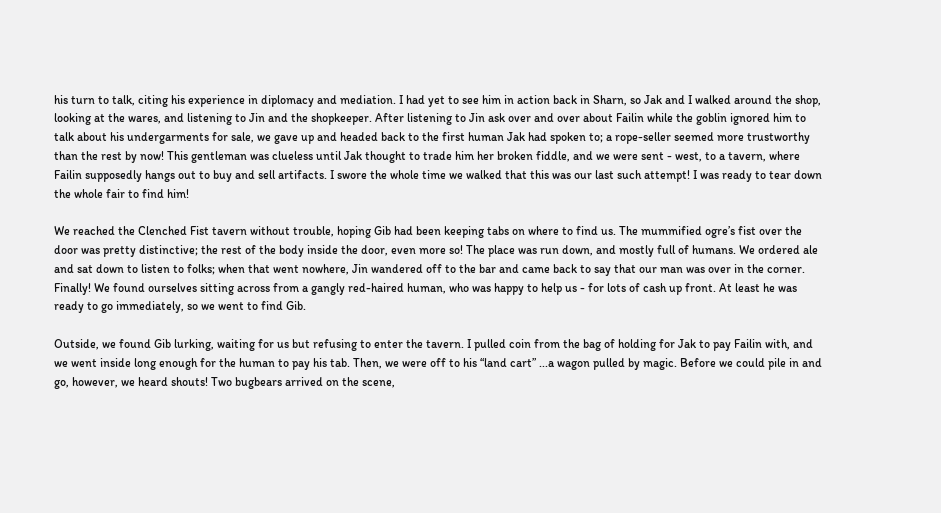his turn to talk, citing his experience in diplomacy and mediation. I had yet to see him in action back in Sharn, so Jak and I walked around the shop, looking at the wares, and listening to Jin and the shopkeeper. After listening to Jin ask over and over about Failin while the goblin ignored him to talk about his undergarments for sale, we gave up and headed back to the first human Jak had spoken to; a rope-seller seemed more trustworthy than the rest by now! This gentleman was clueless until Jak thought to trade him her broken fiddle, and we were sent - west, to a tavern, where Failin supposedly hangs out to buy and sell artifacts. I swore the whole time we walked that this was our last such attempt! I was ready to tear down the whole fair to find him!

We reached the Clenched Fist tavern without trouble, hoping Gib had been keeping tabs on where to find us. The mummified ogre’s fist over the door was pretty distinctive; the rest of the body inside the door, even more so! The place was run down, and mostly full of humans. We ordered ale and sat down to listen to folks; when that went nowhere, Jin wandered off to the bar and came back to say that our man was over in the corner. Finally! We found ourselves sitting across from a gangly red-haired human, who was happy to help us - for lots of cash up front. At least he was ready to go immediately, so we went to find Gib.

Outside, we found Gib lurking, waiting for us but refusing to enter the tavern. I pulled coin from the bag of holding for Jak to pay Failin with, and we went inside long enough for the human to pay his tab. Then, we were off to his “land cart” ...a wagon pulled by magic. Before we could pile in and go, however, we heard shouts! Two bugbears arrived on the scene,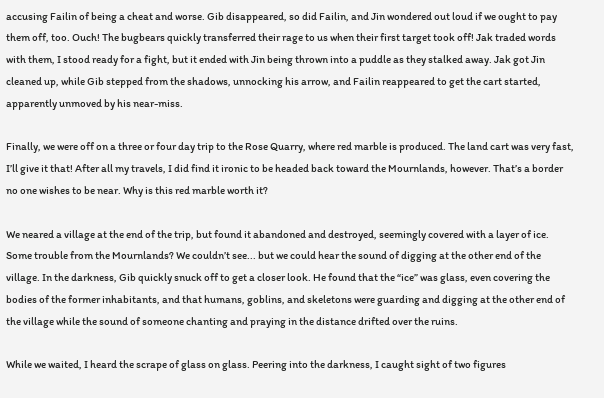accusing Failin of being a cheat and worse. Gib disappeared, so did Failin, and Jin wondered out loud if we ought to pay them off, too. Ouch! The bugbears quickly transferred their rage to us when their first target took off! Jak traded words with them, I stood ready for a fight, but it ended with Jin being thrown into a puddle as they stalked away. Jak got Jin cleaned up, while Gib stepped from the shadows, unnocking his arrow, and Failin reappeared to get the cart started, apparently unmoved by his near-miss.

Finally, we were off on a three or four day trip to the Rose Quarry, where red marble is produced. The land cart was very fast, I’ll give it that! After all my travels, I did find it ironic to be headed back toward the Mournlands, however. That’s a border no one wishes to be near. Why is this red marble worth it?

We neared a village at the end of the trip, but found it abandoned and destroyed, seemingly covered with a layer of ice. Some trouble from the Mournlands? We couldn’t see... but we could hear the sound of digging at the other end of the village. In the darkness, Gib quickly snuck off to get a closer look. He found that the “ice” was glass, even covering the bodies of the former inhabitants, and that humans, goblins, and skeletons were guarding and digging at the other end of the village while the sound of someone chanting and praying in the distance drifted over the ruins.

While we waited, I heard the scrape of glass on glass. Peering into the darkness, I caught sight of two figures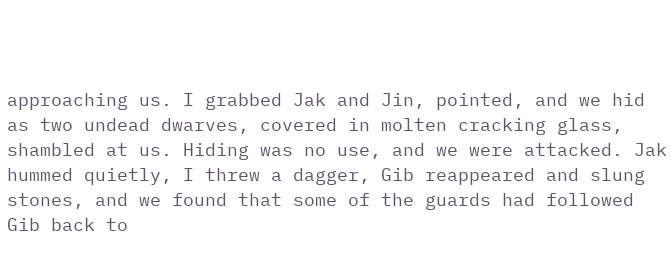approaching us. I grabbed Jak and Jin, pointed, and we hid as two undead dwarves, covered in molten cracking glass, shambled at us. Hiding was no use, and we were attacked. Jak hummed quietly, I threw a dagger, Gib reappeared and slung stones, and we found that some of the guards had followed Gib back to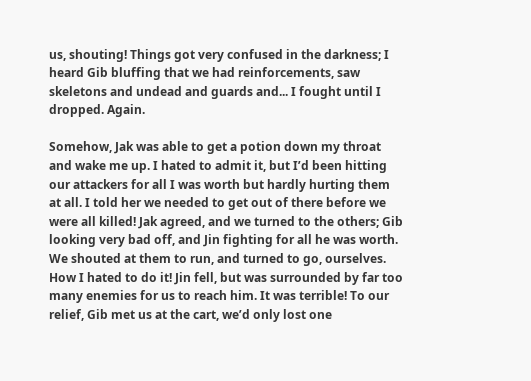us, shouting! Things got very confused in the darkness; I heard Gib bluffing that we had reinforcements, saw skeletons and undead and guards and... I fought until I dropped. Again.

Somehow, Jak was able to get a potion down my throat and wake me up. I hated to admit it, but I’d been hitting our attackers for all I was worth but hardly hurting them at all. I told her we needed to get out of there before we were all killed! Jak agreed, and we turned to the others; Gib looking very bad off, and Jin fighting for all he was worth. We shouted at them to run, and turned to go, ourselves. How I hated to do it! Jin fell, but was surrounded by far too many enemies for us to reach him. It was terrible! To our relief, Gib met us at the cart, we’d only lost one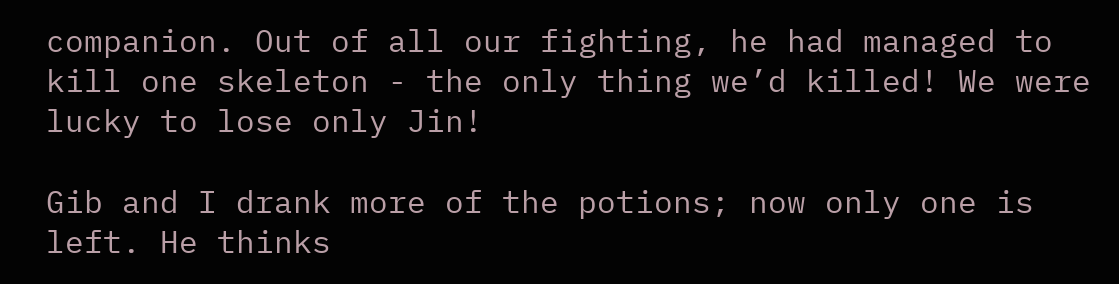companion. Out of all our fighting, he had managed to kill one skeleton - the only thing we’d killed! We were lucky to lose only Jin!

Gib and I drank more of the potions; now only one is left. He thinks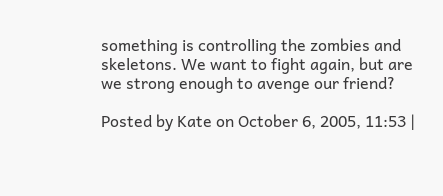something is controlling the zombies and skeletons. We want to fight again, but are we strong enough to avenge our friend?

Posted by Kate on October 6, 2005, 11:53 |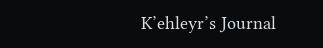K’ehleyr’s Journal